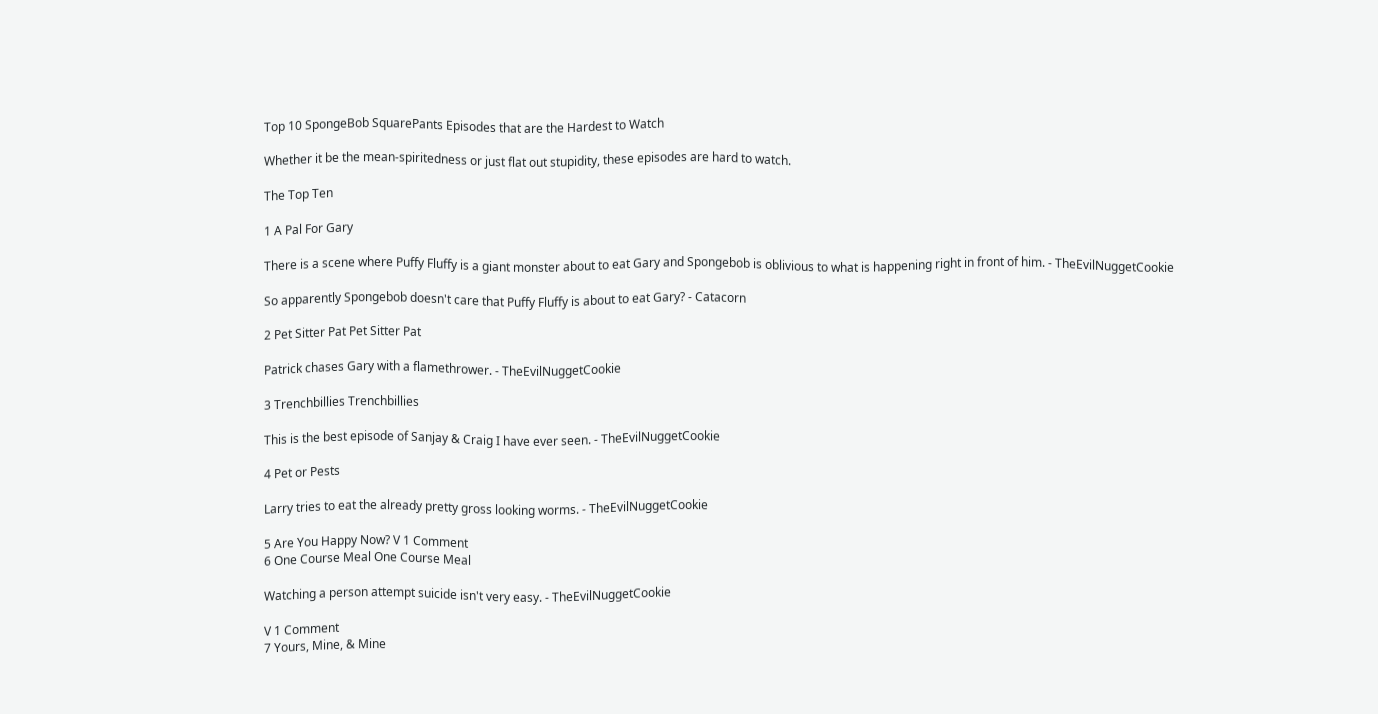Top 10 SpongeBob SquarePants Episodes that are the Hardest to Watch

Whether it be the mean-spiritedness or just flat out stupidity, these episodes are hard to watch.

The Top Ten

1 A Pal For Gary

There is a scene where Puffy Fluffy is a giant monster about to eat Gary and Spongebob is oblivious to what is happening right in front of him. - TheEvilNuggetCookie

So apparently Spongebob doesn't care that Puffy Fluffy is about to eat Gary? - Catacorn

2 Pet Sitter Pat Pet Sitter Pat

Patrick chases Gary with a flamethrower. - TheEvilNuggetCookie

3 Trenchbillies Trenchbillies

This is the best episode of Sanjay & Craig I have ever seen. - TheEvilNuggetCookie

4 Pet or Pests

Larry tries to eat the already pretty gross looking worms. - TheEvilNuggetCookie

5 Are You Happy Now? V 1 Comment
6 One Course Meal One Course Meal

Watching a person attempt suicide isn't very easy. - TheEvilNuggetCookie

V 1 Comment
7 Yours, Mine, & Mine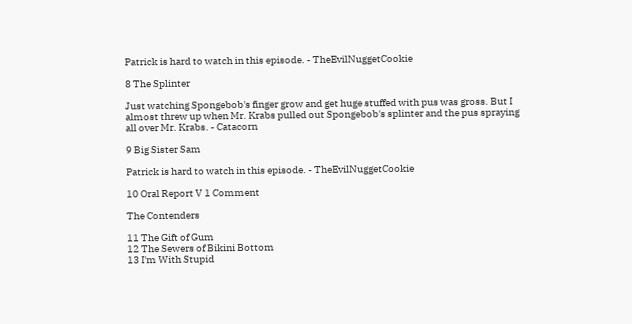Patrick is hard to watch in this episode. - TheEvilNuggetCookie

8 The Splinter

Just watching Spongebob's finger grow and get huge stuffed with pus was gross. But I almost threw up when Mr. Krabs pulled out Spongebob's splinter and the pus spraying all over Mr. Krabs. - Catacorn

9 Big Sister Sam

Patrick is hard to watch in this episode. - TheEvilNuggetCookie

10 Oral Report V 1 Comment

The Contenders

11 The Gift of Gum
12 The Sewers of Bikini Bottom
13 I'm With Stupid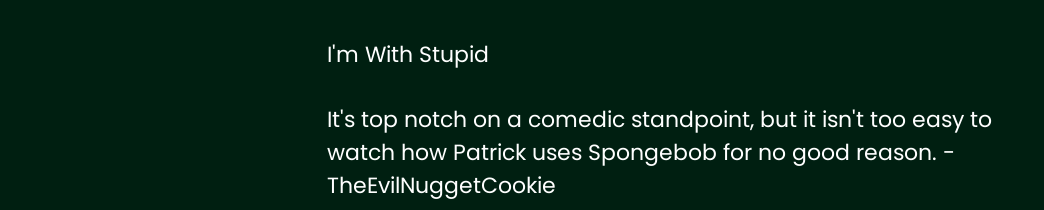I'm With Stupid

It's top notch on a comedic standpoint, but it isn't too easy to watch how Patrick uses Spongebob for no good reason. - TheEvilNuggetCookie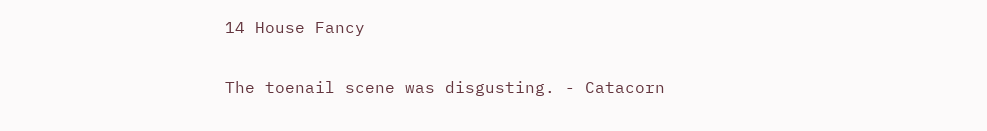14 House Fancy

The toenail scene was disgusting. - Catacorn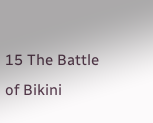15 The Battle of Bikini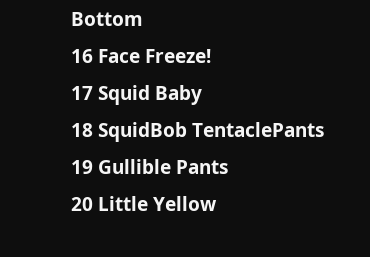Bottom
16 Face Freeze!
17 Squid Baby
18 SquidBob TentaclePants
19 Gullible Pants
20 Little Yellow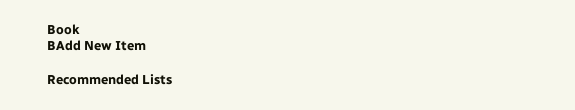Book
BAdd New Item

Recommended Lists